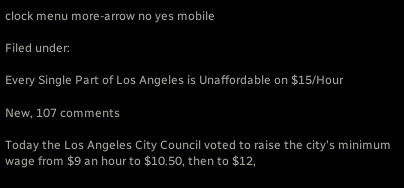clock menu more-arrow no yes mobile

Filed under:

Every Single Part of Los Angeles is Unaffordable on $15/Hour

New, 107 comments

Today the Los Angeles City Council voted to raise the city's minimum wage from $9 an hour to $10.50, then to $12,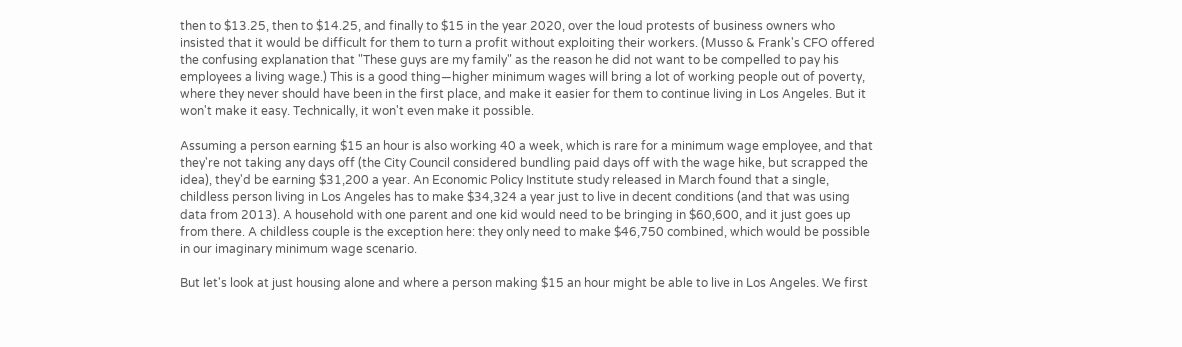then to $13.25, then to $14.25, and finally to $15 in the year 2020, over the loud protests of business owners who insisted that it would be difficult for them to turn a profit without exploiting their workers. (Musso & Frank's CFO offered the confusing explanation that "These guys are my family" as the reason he did not want to be compelled to pay his employees a living wage.) This is a good thing—higher minimum wages will bring a lot of working people out of poverty, where they never should have been in the first place, and make it easier for them to continue living in Los Angeles. But it won't make it easy. Technically, it won't even make it possible.

Assuming a person earning $15 an hour is also working 40 a week, which is rare for a minimum wage employee, and that they're not taking any days off (the City Council considered bundling paid days off with the wage hike, but scrapped the idea), they'd be earning $31,200 a year. An Economic Policy Institute study released in March found that a single, childless person living in Los Angeles has to make $34,324 a year just to live in decent conditions (and that was using data from 2013). A household with one parent and one kid would need to be bringing in $60,600, and it just goes up from there. A childless couple is the exception here: they only need to make $46,750 combined, which would be possible in our imaginary minimum wage scenario.

But let's look at just housing alone and where a person making $15 an hour might be able to live in Los Angeles. We first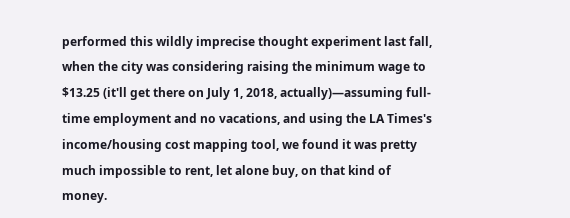performed this wildly imprecise thought experiment last fall, when the city was considering raising the minimum wage to $13.25 (it'll get there on July 1, 2018, actually)—assuming full-time employment and no vacations, and using the LA Times's income/housing cost mapping tool, we found it was pretty much impossible to rent, let alone buy, on that kind of money.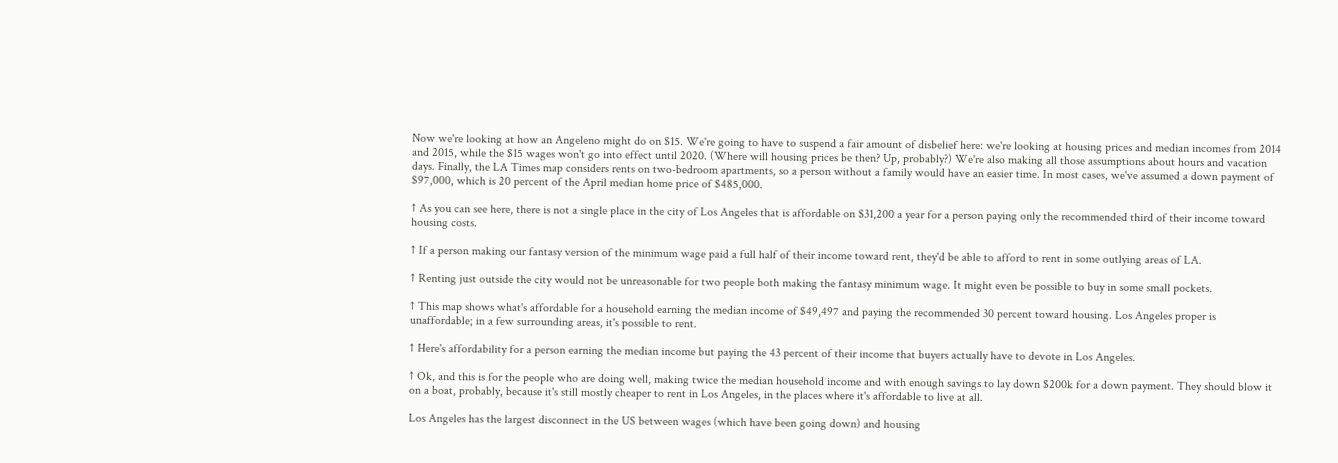Now we're looking at how an Angeleno might do on $15. We're going to have to suspend a fair amount of disbelief here: we're looking at housing prices and median incomes from 2014 and 2015, while the $15 wages won't go into effect until 2020. (Where will housing prices be then? Up, probably?) We're also making all those assumptions about hours and vacation days. Finally, the LA Times map considers rents on two-bedroom apartments, so a person without a family would have an easier time. In most cases, we've assumed a down payment of $97,000, which is 20 percent of the April median home price of $485,000.

↑ As you can see here, there is not a single place in the city of Los Angeles that is affordable on $31,200 a year for a person paying only the recommended third of their income toward housing costs.

↑ If a person making our fantasy version of the minimum wage paid a full half of their income toward rent, they'd be able to afford to rent in some outlying areas of LA.

↑ Renting just outside the city would not be unreasonable for two people both making the fantasy minimum wage. It might even be possible to buy in some small pockets.

↑ This map shows what's affordable for a household earning the median income of $49,497 and paying the recommended 30 percent toward housing. Los Angeles proper is unaffordable; in a few surrounding areas, it's possible to rent.

↑ Here's affordability for a person earning the median income but paying the 43 percent of their income that buyers actually have to devote in Los Angeles.

↑ Ok, and this is for the people who are doing well, making twice the median household income and with enough savings to lay down $200k for a down payment. They should blow it on a boat, probably, because it's still mostly cheaper to rent in Los Angeles, in the places where it's affordable to live at all.

Los Angeles has the largest disconnect in the US between wages (which have been going down) and housing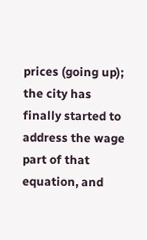prices (going up); the city has finally started to address the wage part of that equation, and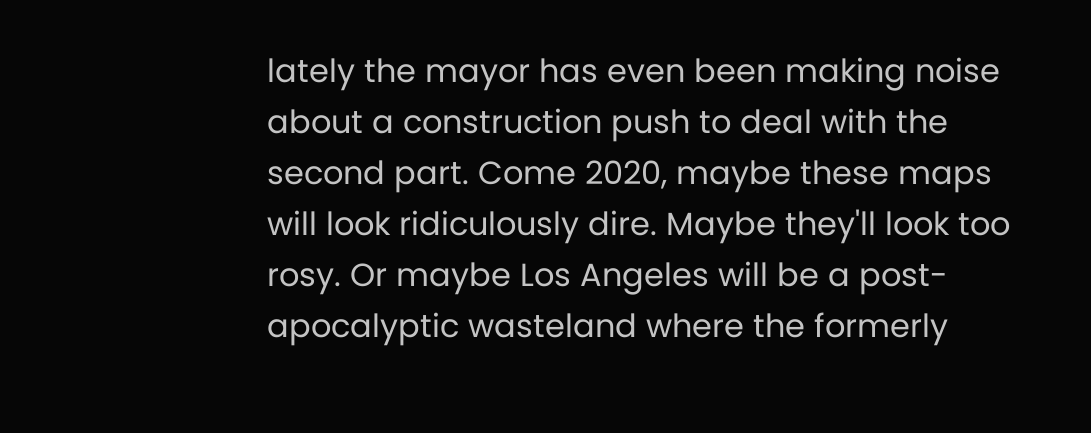lately the mayor has even been making noise about a construction push to deal with the second part. Come 2020, maybe these maps will look ridiculously dire. Maybe they'll look too rosy. Or maybe Los Angeles will be a post-apocalyptic wasteland where the formerly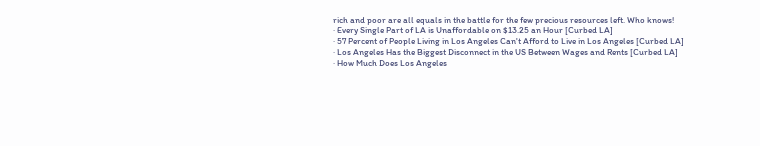rich and poor are all equals in the battle for the few precious resources left. Who knows!
· Every Single Part of LA is Unaffordable on $13.25 an Hour [Curbed LA]
· 57 Percent of People Living in Los Angeles Can't Afford to Live in Los Angeles [Curbed LA]
· Los Angeles Has the Biggest Disconnect in the US Between Wages and Rents [Curbed LA]
· How Much Does Los Angeles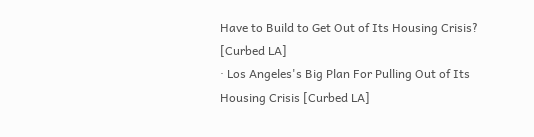Have to Build to Get Out of Its Housing Crisis? [Curbed LA]
· Los Angeles's Big Plan For Pulling Out of Its Housing Crisis [Curbed LA]